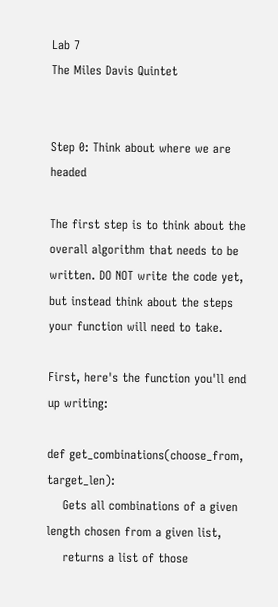Lab 7
The Miles Davis Quintet


Step 0: Think about where we are headed

The first step is to think about the overall algorithm that needs to be written. DO NOT write the code yet, but instead think about the steps your function will need to take.

First, here's the function you'll end up writing:

def get_combinations(choose_from, target_len):
    Gets all combinations of a given length chosen from a given list,
    returns a list of those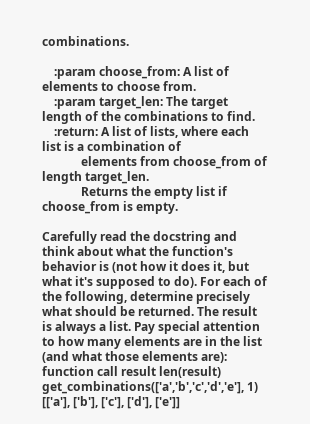combinations.

    :param choose_from: A list of elements to choose from.
    :param target_len: The target length of the combinations to find.
    :return: A list of lists, where each list is a combination of
             elements from choose_from of length target_len.
             Returns the empty list if choose_from is empty.

Carefully read the docstring and think about what the function's behavior is (not how it does it, but what it's supposed to do). For each of the following, determine precisely what should be returned. The result is always a list. Pay special attention to how many elements are in the list (and what those elements are):
function call result len(result)
get_combinations(['a','b','c','d','e'], 1) [['a'], ['b'], ['c'], ['d'], ['e']]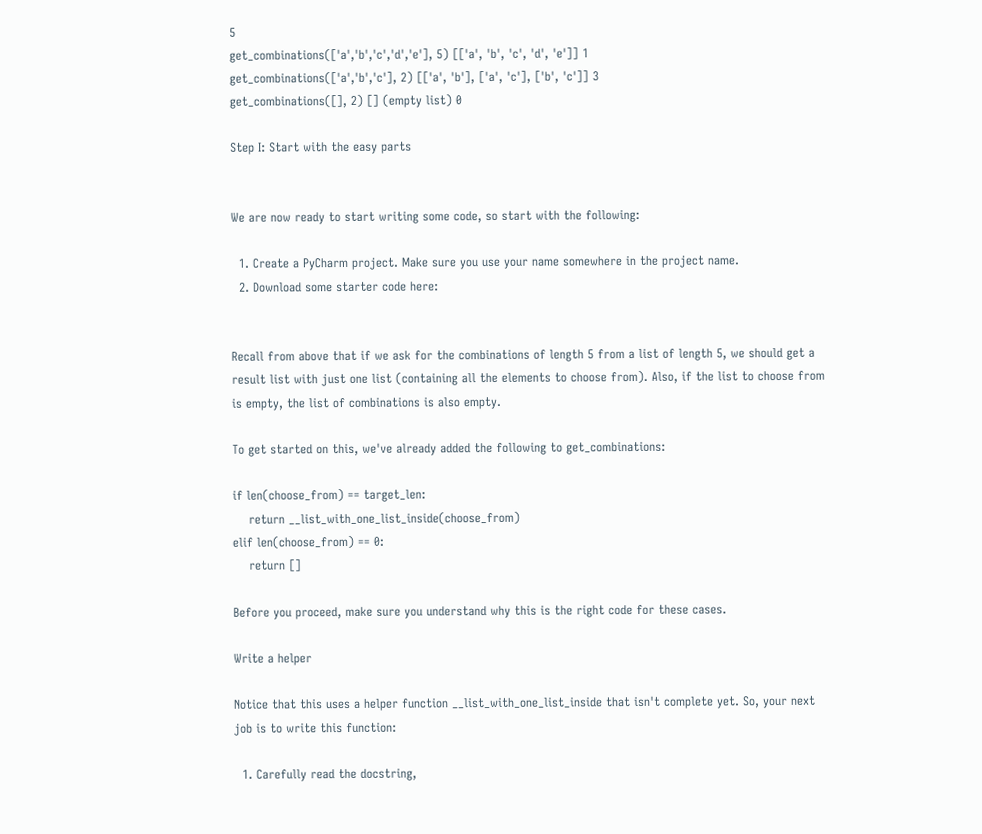5
get_combinations(['a','b','c','d','e'], 5) [['a', 'b', 'c', 'd', 'e']] 1
get_combinations(['a','b','c'], 2) [['a', 'b'], ['a', 'c'], ['b', 'c']] 3
get_combinations([], 2) [] (empty list) 0

Step I: Start with the easy parts


We are now ready to start writing some code, so start with the following:

  1. Create a PyCharm project. Make sure you use your name somewhere in the project name.
  2. Download some starter code here:


Recall from above that if we ask for the combinations of length 5 from a list of length 5, we should get a result list with just one list (containing all the elements to choose from). Also, if the list to choose from is empty, the list of combinations is also empty.

To get started on this, we've already added the following to get_combinations:

if len(choose_from) == target_len:
    return __list_with_one_list_inside(choose_from)
elif len(choose_from) == 0:
    return []

Before you proceed, make sure you understand why this is the right code for these cases.

Write a helper

Notice that this uses a helper function __list_with_one_list_inside that isn't complete yet. So, your next job is to write this function:

  1. Carefully read the docstring,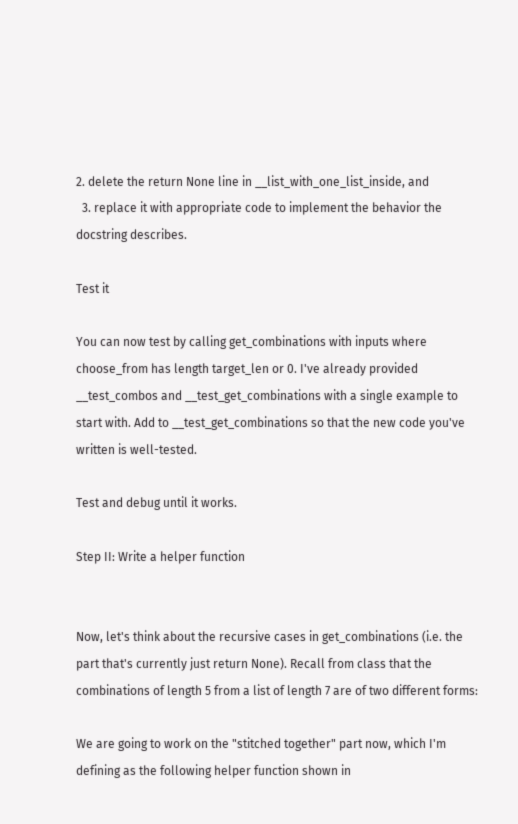2. delete the return None line in __list_with_one_list_inside, and
  3. replace it with appropriate code to implement the behavior the docstring describes.

Test it

You can now test by calling get_combinations with inputs where choose_from has length target_len or 0. I've already provided __test_combos and __test_get_combinations with a single example to start with. Add to __test_get_combinations so that the new code you've written is well-tested.

Test and debug until it works.

Step II: Write a helper function


Now, let's think about the recursive cases in get_combinations (i.e. the part that's currently just return None). Recall from class that the combinations of length 5 from a list of length 7 are of two different forms:

We are going to work on the "stitched together" part now, which I'm defining as the following helper function shown in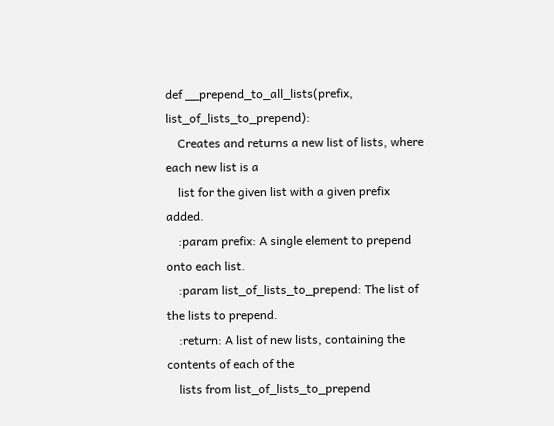def __prepend_to_all_lists(prefix, list_of_lists_to_prepend):
    Creates and returns a new list of lists, where each new list is a
    list for the given list with a given prefix added.
    :param prefix: A single element to prepend onto each list.
    :param list_of_lists_to_prepend: The list of the lists to prepend.
    :return: A list of new lists, containing the contents of each of the
    lists from list_of_lists_to_prepend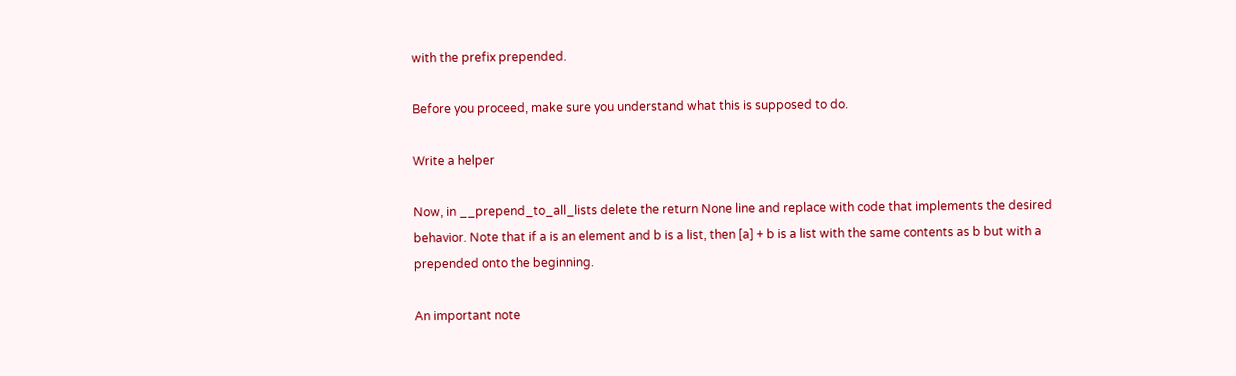with the prefix prepended.

Before you proceed, make sure you understand what this is supposed to do.

Write a helper

Now, in __prepend_to_all_lists delete the return None line and replace with code that implements the desired behavior. Note that if a is an element and b is a list, then [a] + b is a list with the same contents as b but with a prepended onto the beginning.

An important note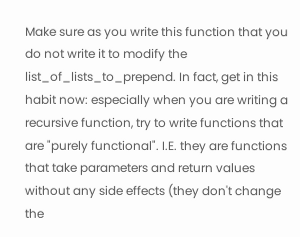Make sure as you write this function that you do not write it to modify the list_of_lists_to_prepend. In fact, get in this habit now: especially when you are writing a recursive function, try to write functions that are "purely functional". I.E. they are functions that take parameters and return values without any side effects (they don't change the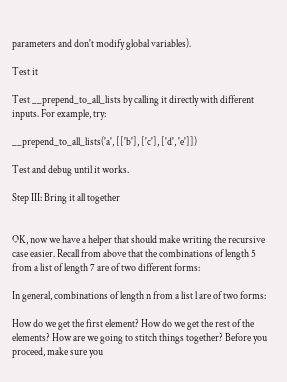parameters and don't modify global variables).

Test it

Test __prepend_to_all_lists by calling it directly with different inputs. For example, try:

__prepend_to_all_lists('a', [['b'], ['c'], ['d', 'e']])

Test and debug until it works.

Step III: Bring it all together


OK, now we have a helper that should make writing the recursive case easier. Recall from above that the combinations of length 5 from a list of length 7 are of two different forms:

In general, combinations of length n from a list l are of two forms:

How do we get the first element? How do we get the rest of the elements? How are we going to stitch things together? Before you proceed, make sure you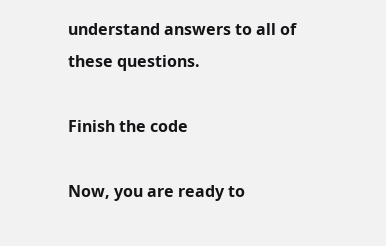understand answers to all of these questions.

Finish the code

Now, you are ready to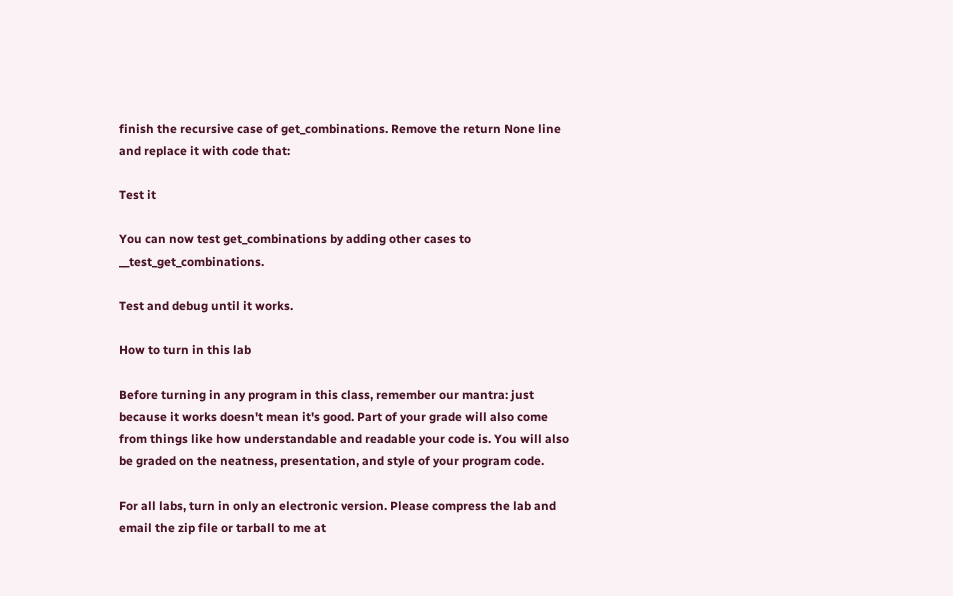finish the recursive case of get_combinations. Remove the return None line and replace it with code that:

Test it

You can now test get_combinations by adding other cases to __test_get_combinations.

Test and debug until it works.

How to turn in this lab

Before turning in any program in this class, remember our mantra: just because it works doesn't mean it's good. Part of your grade will also come from things like how understandable and readable your code is. You will also be graded on the neatness, presentation, and style of your program code.

For all labs, turn in only an electronic version. Please compress the lab and email the zip file or tarball to me at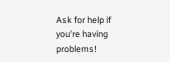Ask for help if you're having problems!